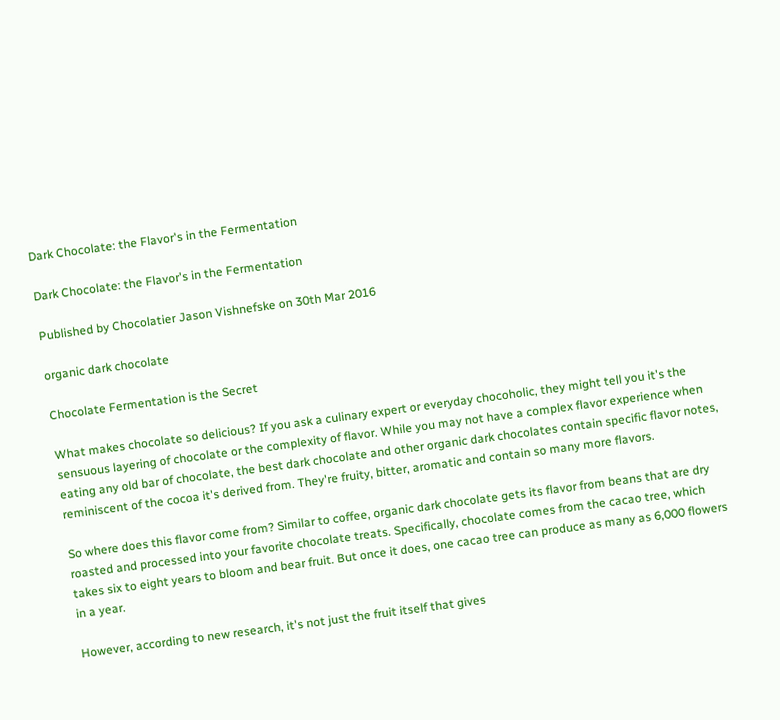Dark Chocolate: the Flavor's in the Fermentation

Dark Chocolate: the Flavor's in the Fermentation

Published by Chocolatier Jason Vishnefske on 30th Mar 2016

organic dark chocolate

Chocolate Fermentation is the Secret

What makes chocolate so delicious? If you ask a culinary expert or everyday chocoholic, they might tell you it's the sensuous layering of chocolate or the complexity of flavor. While you may not have a complex flavor experience when eating any old bar of chocolate, the best dark chocolate and other organic dark chocolates contain specific flavor notes, reminiscent of the cocoa it's derived from. They're fruity, bitter, aromatic and contain so many more flavors.

So where does this flavor come from? Similar to coffee, organic dark chocolate gets its flavor from beans that are dry roasted and processed into your favorite chocolate treats. Specifically, chocolate comes from the cacao tree, which takes six to eight years to bloom and bear fruit. But once it does, one cacao tree can produce as many as 6,000 flowers in a year.

However, according to new research, it's not just the fruit itself that gives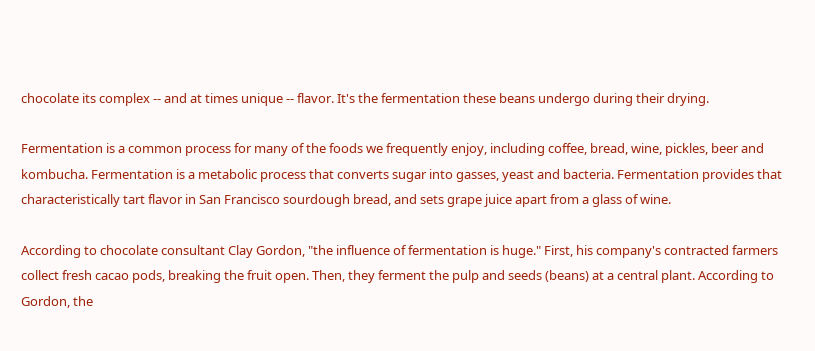chocolate its complex -- and at times unique -- flavor. It's the fermentation these beans undergo during their drying.

Fermentation is a common process for many of the foods we frequently enjoy, including coffee, bread, wine, pickles, beer and kombucha. Fermentation is a metabolic process that converts sugar into gasses, yeast and bacteria. Fermentation provides that characteristically tart flavor in San Francisco sourdough bread, and sets grape juice apart from a glass of wine.

According to chocolate consultant Clay Gordon, "the influence of fermentation is huge." First, his company's contracted farmers collect fresh cacao pods, breaking the fruit open. Then, they ferment the pulp and seeds (beans) at a central plant. According to Gordon, the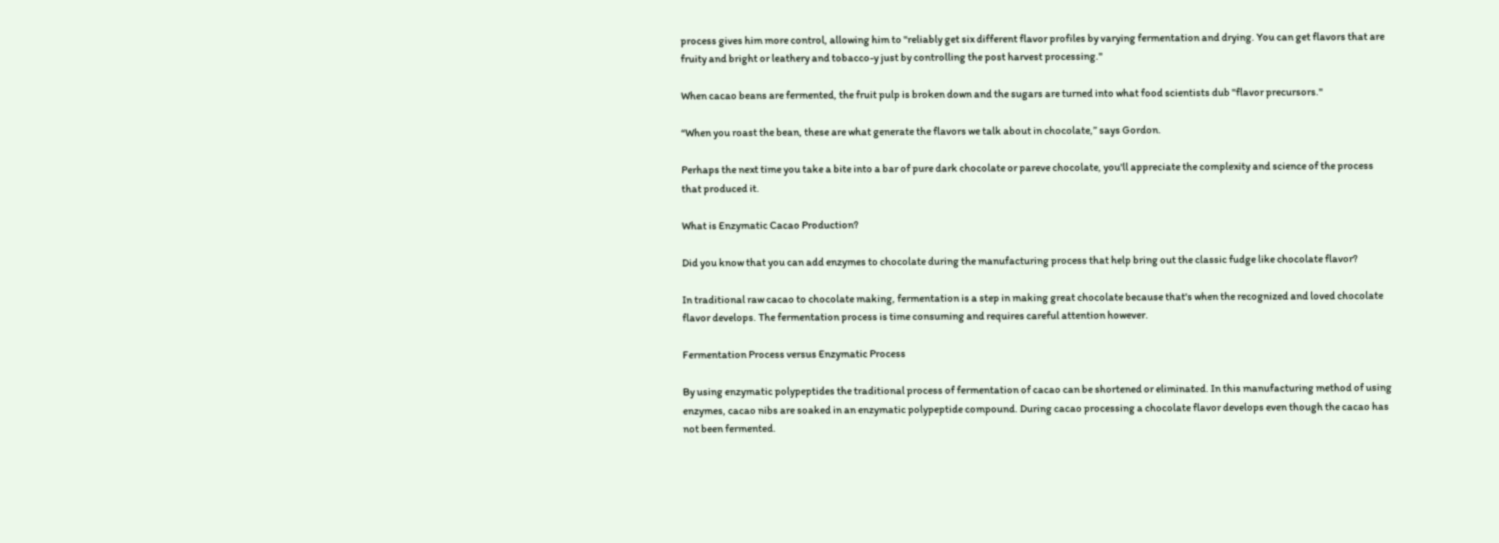process gives him more control, allowing him to "reliably get six different flavor profiles by varying fermentation and drying. You can get flavors that are fruity and bright or leathery and tobacco-y just by controlling the post harvest processing."

When cacao beans are fermented, the fruit pulp is broken down and the sugars are turned into what food scientists dub "flavor precursors."

“When you roast the bean, these are what generate the flavors we talk about in chocolate,” says Gordon.

Perhaps the next time you take a bite into a bar of pure dark chocolate or pareve chocolate, you'll appreciate the complexity and science of the process that produced it.

What is Enzymatic Cacao Production?

Did you know that you can add enzymes to chocolate during the manufacturing process that help bring out the classic fudge like chocolate flavor?

In traditional raw cacao to chocolate making, fermentation is a step in making great chocolate because that's when the recognized and loved chocolate flavor develops. The fermentation process is time consuming and requires careful attention however.

Fermentation Process versus Enzymatic Process

By using enzymatic polypeptides the traditional process of fermentation of cacao can be shortened or eliminated. In this manufacturing method of using enzymes, cacao nibs are soaked in an enzymatic polypeptide compound. During cacao processing a chocolate flavor develops even though the cacao has not been fermented.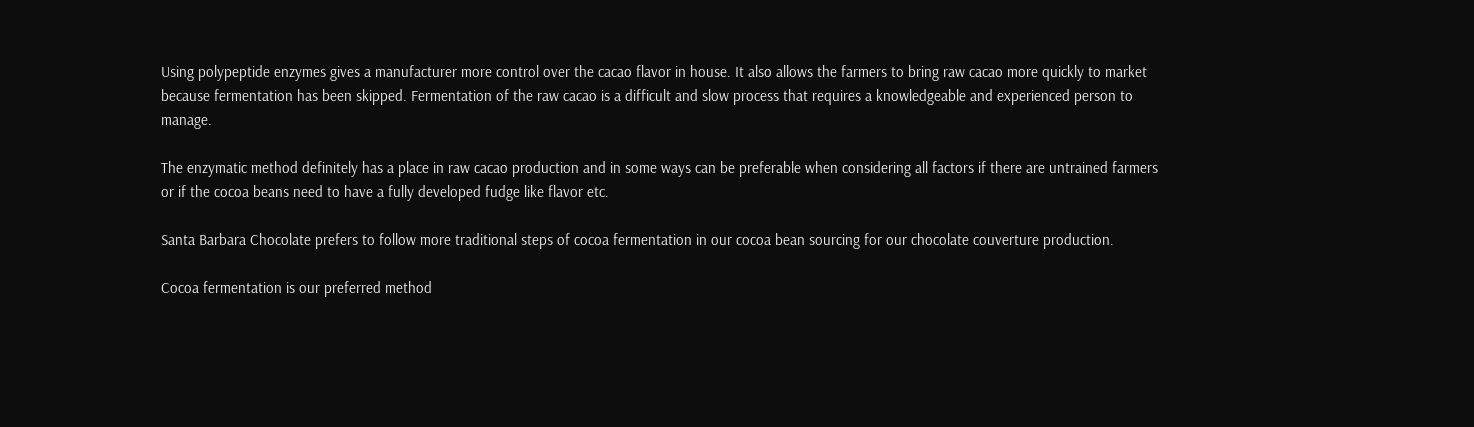Using polypeptide enzymes gives a manufacturer more control over the cacao flavor in house. It also allows the farmers to bring raw cacao more quickly to market because fermentation has been skipped. Fermentation of the raw cacao is a difficult and slow process that requires a knowledgeable and experienced person to manage.

The enzymatic method definitely has a place in raw cacao production and in some ways can be preferable when considering all factors if there are untrained farmers or if the cocoa beans need to have a fully developed fudge like flavor etc.

Santa Barbara Chocolate prefers to follow more traditional steps of cocoa fermentation in our cocoa bean sourcing for our chocolate couverture production.

Cocoa fermentation is our preferred method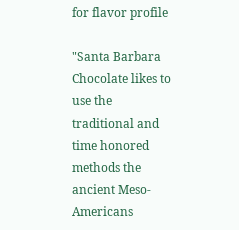for flavor profile

"Santa Barbara Chocolate likes to use the traditional and time honored methods the ancient Meso-Americans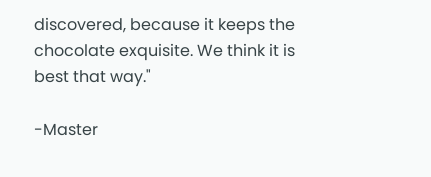discovered, because it keeps the chocolate exquisite. We think it is best that way."

-Master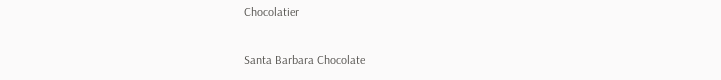Chocolatier

Santa Barbara Chocolate